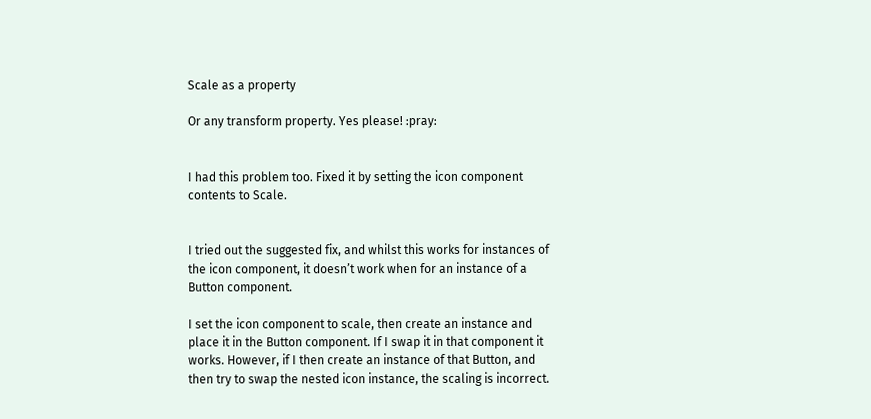Scale as a property

Or any transform property. Yes please! :pray:


I had this problem too. Fixed it by setting the icon component contents to Scale.


I tried out the suggested fix, and whilst this works for instances of the icon component, it doesn’t work when for an instance of a Button component.

I set the icon component to scale, then create an instance and place it in the Button component. If I swap it in that component it works. However, if I then create an instance of that Button, and then try to swap the nested icon instance, the scaling is incorrect.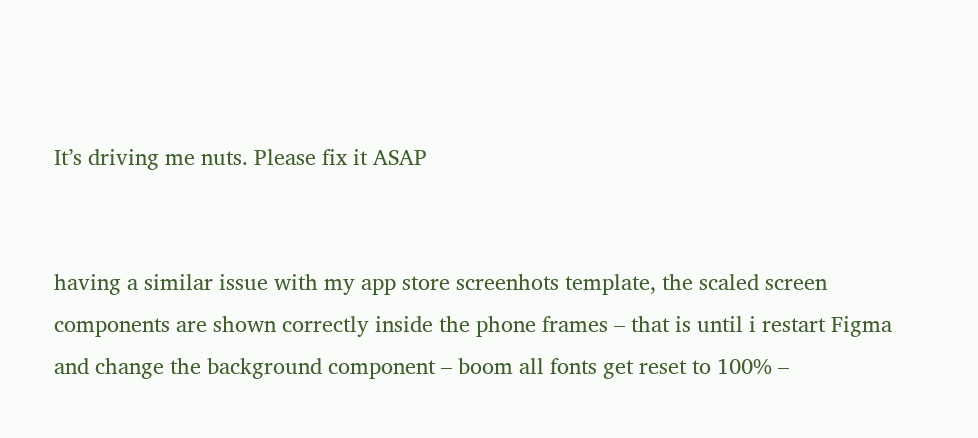It’s driving me nuts. Please fix it ASAP


having a similar issue with my app store screenhots template, the scaled screen components are shown correctly inside the phone frames – that is until i restart Figma and change the background component – boom all fonts get reset to 100% –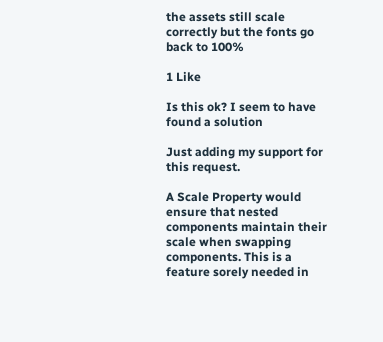the assets still scale correctly but the fonts go back to 100%

1 Like

Is this ok? I seem to have found a solution

Just adding my support for this request.

A Scale Property would ensure that nested components maintain their scale when swapping components. This is a feature sorely needed in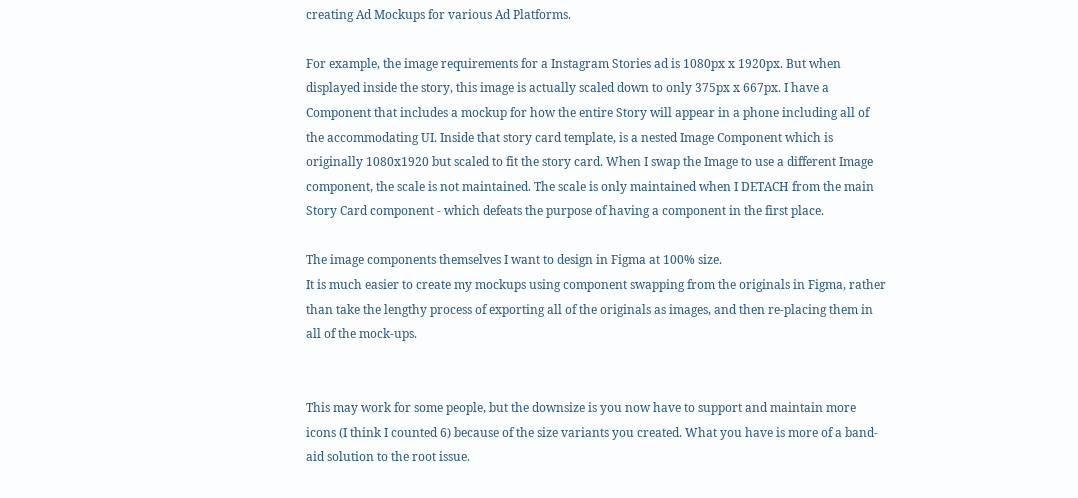creating Ad Mockups for various Ad Platforms.

For example, the image requirements for a Instagram Stories ad is 1080px x 1920px. But when displayed inside the story, this image is actually scaled down to only 375px x 667px. I have a Component that includes a mockup for how the entire Story will appear in a phone including all of the accommodating UI. Inside that story card template, is a nested Image Component which is originally 1080x1920 but scaled to fit the story card. When I swap the Image to use a different Image component, the scale is not maintained. The scale is only maintained when I DETACH from the main Story Card component - which defeats the purpose of having a component in the first place.

The image components themselves I want to design in Figma at 100% size.
It is much easier to create my mockups using component swapping from the originals in Figma, rather than take the lengthy process of exporting all of the originals as images, and then re-placing them in all of the mock-ups.


This may work for some people, but the downsize is you now have to support and maintain more icons (I think I counted 6) because of the size variants you created. What you have is more of a band-aid solution to the root issue.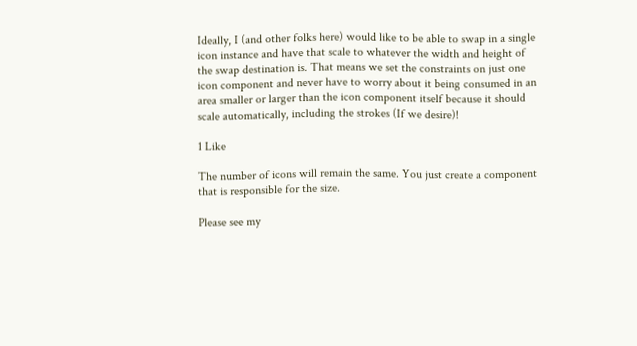Ideally, I (and other folks here) would like to be able to swap in a single icon instance and have that scale to whatever the width and height of the swap destination is. That means we set the constraints on just one icon component and never have to worry about it being consumed in an area smaller or larger than the icon component itself because it should scale automatically, including the strokes (If we desire)!

1 Like

The number of icons will remain the same. You just create a component that is responsible for the size.

Please see my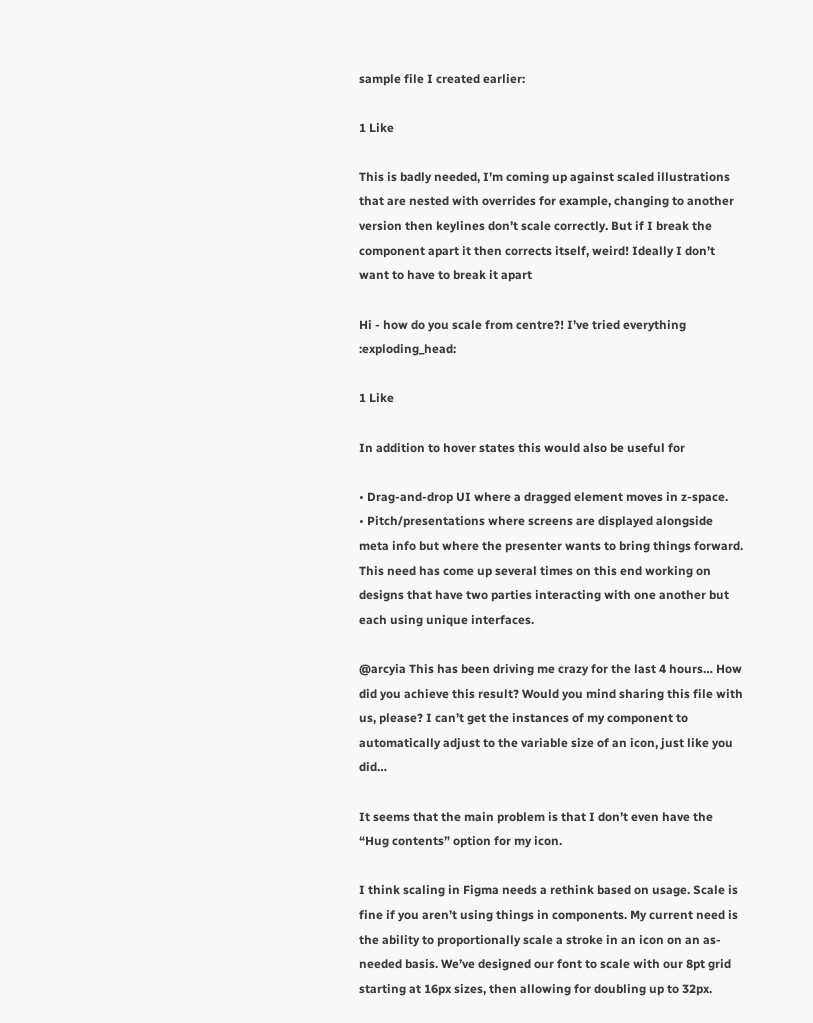sample file I created earlier:

1 Like

This is badly needed, I’m coming up against scaled illustrations that are nested with overrides for example, changing to another version then keylines don’t scale correctly. But if I break the component apart it then corrects itself, weird! Ideally I don’t want to have to break it apart

Hi - how do you scale from centre?! I’ve tried everything :exploding_head:

1 Like

In addition to hover states this would also be useful for

• Drag-and-drop UI where a dragged element moves in z-space.
• Pitch/presentations where screens are displayed alongside meta info but where the presenter wants to bring things forward. This need has come up several times on this end working on designs that have two parties interacting with one another but each using unique interfaces.

@arcyia This has been driving me crazy for the last 4 hours… How did you achieve this result? Would you mind sharing this file with us, please? I can’t get the instances of my component to automatically adjust to the variable size of an icon, just like you did…

It seems that the main problem is that I don’t even have the “Hug contents” option for my icon.

I think scaling in Figma needs a rethink based on usage. Scale is fine if you aren’t using things in components. My current need is the ability to proportionally scale a stroke in an icon on an as-needed basis. We’ve designed our font to scale with our 8pt grid starting at 16px sizes, then allowing for doubling up to 32px.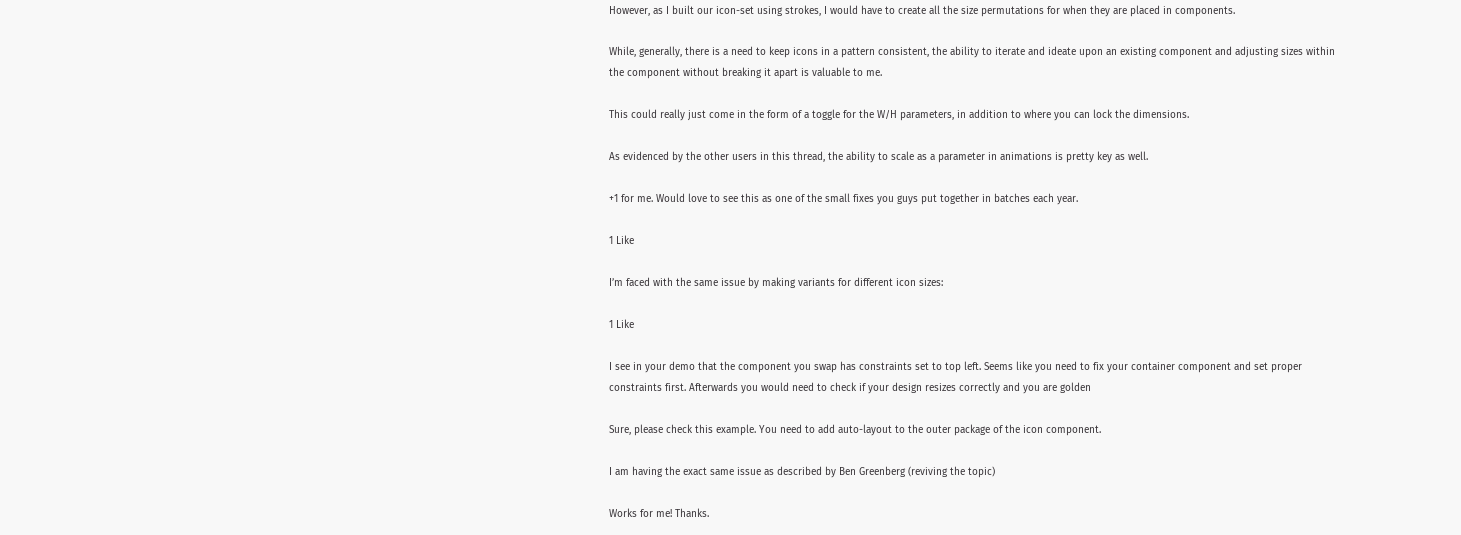However, as I built our icon-set using strokes, I would have to create all the size permutations for when they are placed in components.

While, generally, there is a need to keep icons in a pattern consistent, the ability to iterate and ideate upon an existing component and adjusting sizes within the component without breaking it apart is valuable to me.

This could really just come in the form of a toggle for the W/H parameters, in addition to where you can lock the dimensions.

As evidenced by the other users in this thread, the ability to scale as a parameter in animations is pretty key as well.

+1 for me. Would love to see this as one of the small fixes you guys put together in batches each year.

1 Like

I’m faced with the same issue by making variants for different icon sizes:

1 Like

I see in your demo that the component you swap has constraints set to top left. Seems like you need to fix your container component and set proper constraints first. Afterwards you would need to check if your design resizes correctly and you are golden

Sure, please check this example. You need to add auto-layout to the outer package of the icon component.

I am having the exact same issue as described by Ben Greenberg (reviving the topic)

Works for me! Thanks.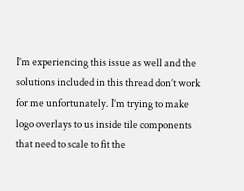I’m experiencing this issue as well and the solutions included in this thread don’t work for me unfortunately. I’m trying to make logo overlays to us inside tile components that need to scale to fit the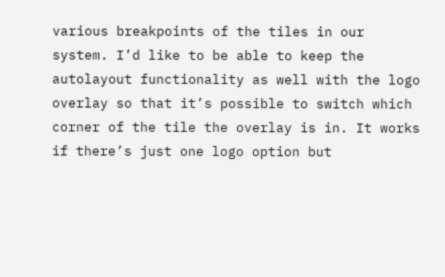various breakpoints of the tiles in our system. I’d like to be able to keep the autolayout functionality as well with the logo overlay so that it’s possible to switch which corner of the tile the overlay is in. It works if there’s just one logo option but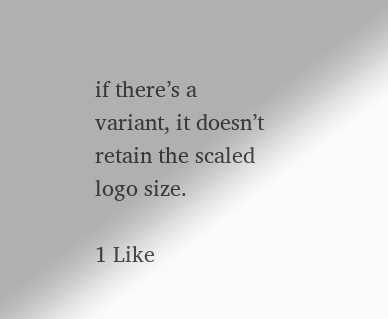if there’s a variant, it doesn’t retain the scaled logo size.

1 Like